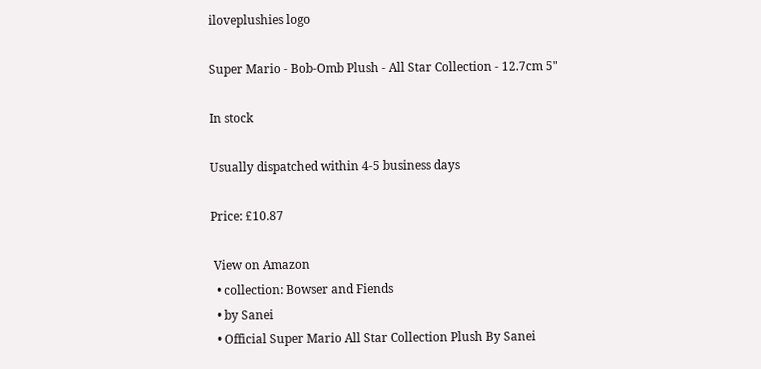iloveplushies logo

Super Mario - Bob-Omb Plush - All Star Collection - 12.7cm 5"

In stock

Usually dispatched within 4-5 business days

Price: £10.87

 View on Amazon
  • collection: Bowser and Fiends
  • by Sanei
  • Official Super Mario All Star Collection Plush By Sanei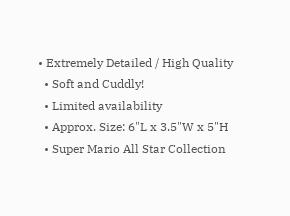• Extremely Detailed / High Quality
  • Soft and Cuddly!
  • Limited availability
  • Approx. Size: 6"L x 3.5"W x 5"H
  • Super Mario All Star Collection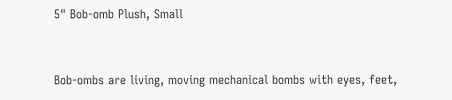5" Bob-omb Plush, Small


Bob-ombs are living, moving mechanical bombs with eyes, feet,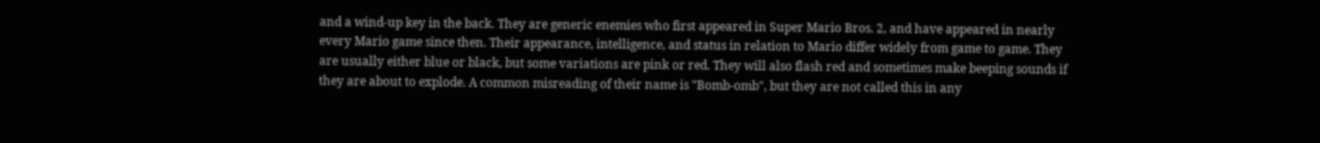and a wind-up key in the back. They are generic enemies who first appeared in Super Mario Bros. 2, and have appeared in nearly every Mario game since then. Their appearance, intelligence, and status in relation to Mario differ widely from game to game. They are usually either blue or black, but some variations are pink or red. They will also flash red and sometimes make beeping sounds if they are about to explode. A common misreading of their name is "Bomb-omb", but they are not called this in any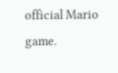official Mario game.